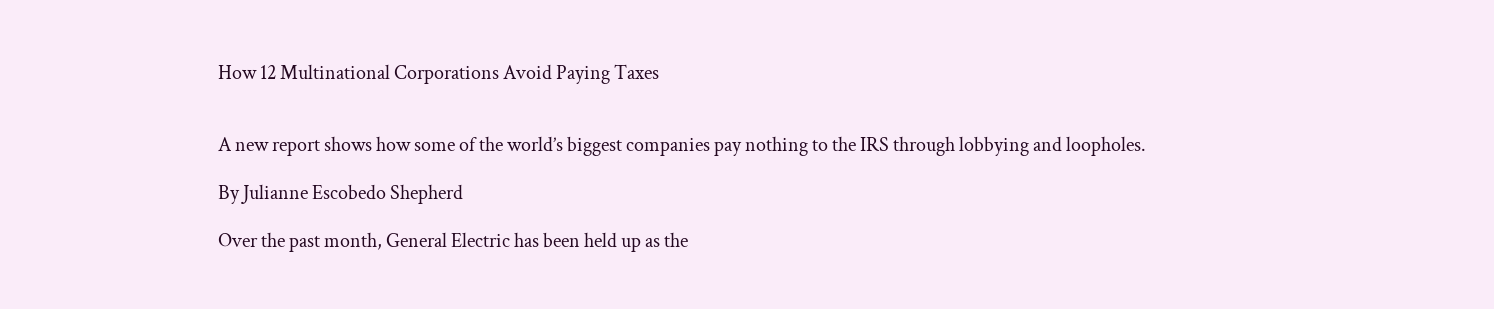How 12 Multinational Corporations Avoid Paying Taxes


A new report shows how some of the world’s biggest companies pay nothing to the IRS through lobbying and loopholes.

By Julianne Escobedo Shepherd

Over the past month, General Electric has been held up as the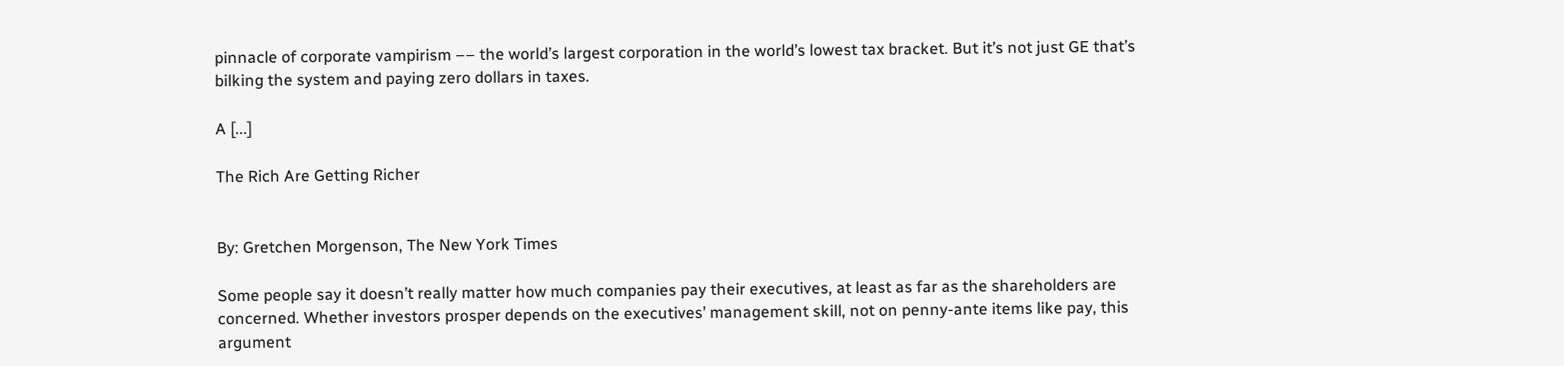pinnacle of corporate vampirism –– the world’s largest corporation in the world’s lowest tax bracket. But it’s not just GE that’s bilking the system and paying zero dollars in taxes.

A [...]

The Rich Are Getting Richer


By: Gretchen Morgenson, The New York Times

Some people say it doesn’t really matter how much companies pay their executives, at least as far as the shareholders are concerned. Whether investors prosper depends on the executives’ management skill, not on penny-ante items like pay, this argument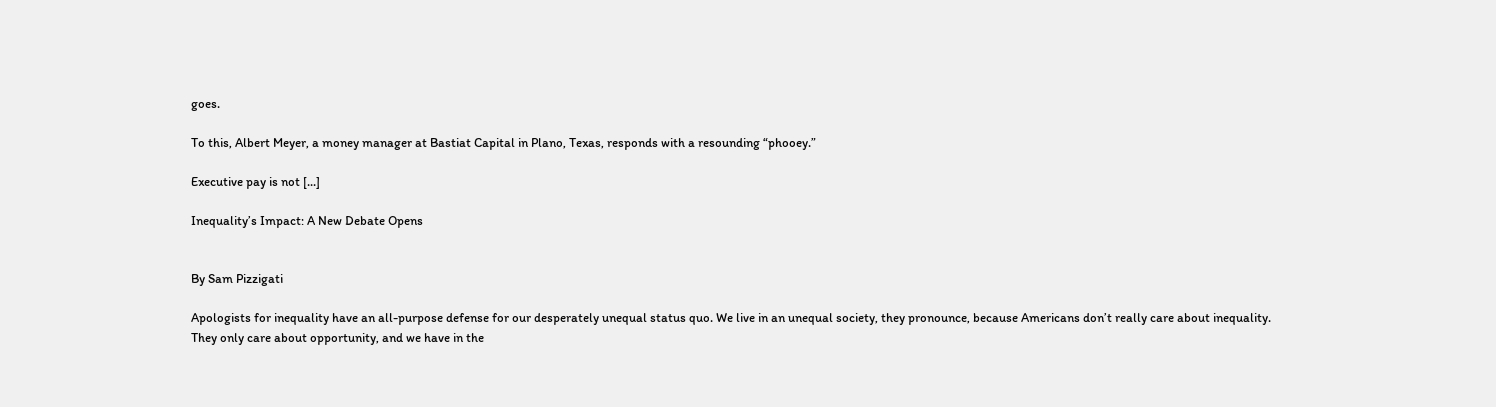goes.

To this, Albert Meyer, a money manager at Bastiat Capital in Plano, Texas, responds with a resounding “phooey.”

Executive pay is not [...]

Inequality’s Impact: A New Debate Opens


By Sam Pizzigati

Apologists for inequality have an all-purpose defense for our desperately unequal status quo. We live in an unequal society, they pronounce, because Americans don’t really care about inequality. They only care about opportunity, and we have in the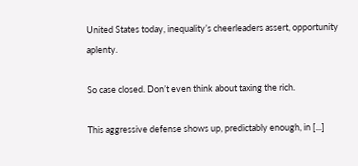United States today, inequality’s cheerleaders assert, opportunity aplenty.

So case closed. Don’t even think about taxing the rich.

This aggressive defense shows up, predictably enough, in [...]